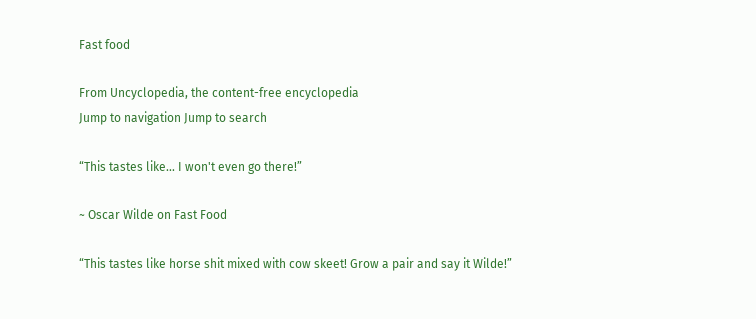Fast food

From Uncyclopedia, the content-free encyclopedia
Jump to navigation Jump to search

“This tastes like... I won't even go there!”

~ Oscar Wilde on Fast Food

“This tastes like horse shit mixed with cow skeet! Grow a pair and say it Wilde!”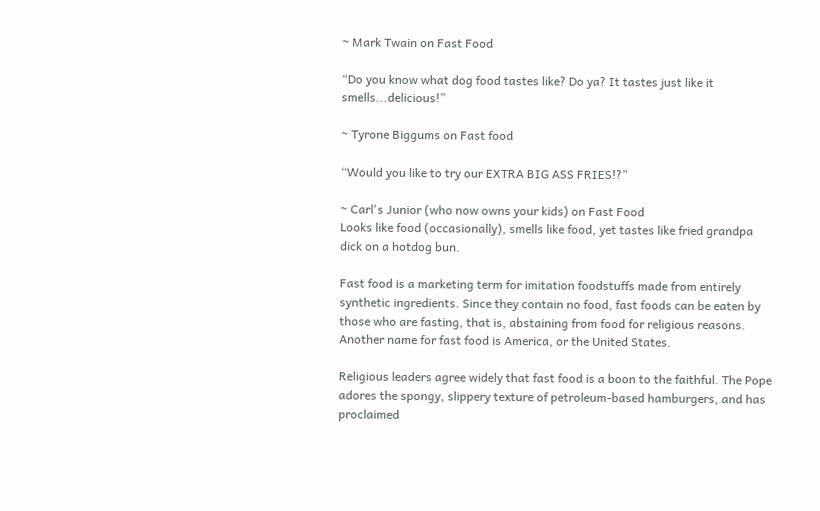~ Mark Twain on Fast Food

“Do you know what dog food tastes like? Do ya? It tastes just like it smells...delicious!”

~ Tyrone Biggums on Fast food

“Would you like to try our EXTRA BIG ASS FRIES!?”

~ Carl's Junior (who now owns your kids) on Fast Food
Looks like food (occasionally), smells like food, yet tastes like fried grandpa dick on a hotdog bun.

Fast food is a marketing term for imitation foodstuffs made from entirely synthetic ingredients. Since they contain no food, fast foods can be eaten by those who are fasting, that is, abstaining from food for religious reasons. Another name for fast food is America, or the United States.

Religious leaders agree widely that fast food is a boon to the faithful. The Pope adores the spongy, slippery texture of petroleum-based hamburgers, and has proclaimed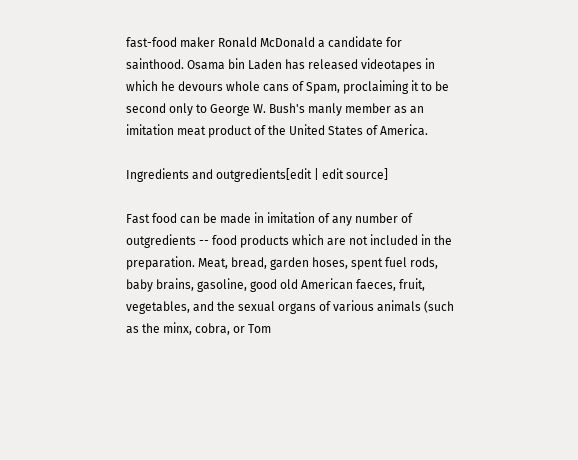fast-food maker Ronald McDonald a candidate for sainthood. Osama bin Laden has released videotapes in which he devours whole cans of Spam, proclaiming it to be second only to George W. Bush's manly member as an imitation meat product of the United States of America.

Ingredients and outgredients[edit | edit source]

Fast food can be made in imitation of any number of outgredients -- food products which are not included in the preparation. Meat, bread, garden hoses, spent fuel rods, baby brains, gasoline, good old American faeces, fruit, vegetables, and the sexual organs of various animals (such as the minx, cobra, or Tom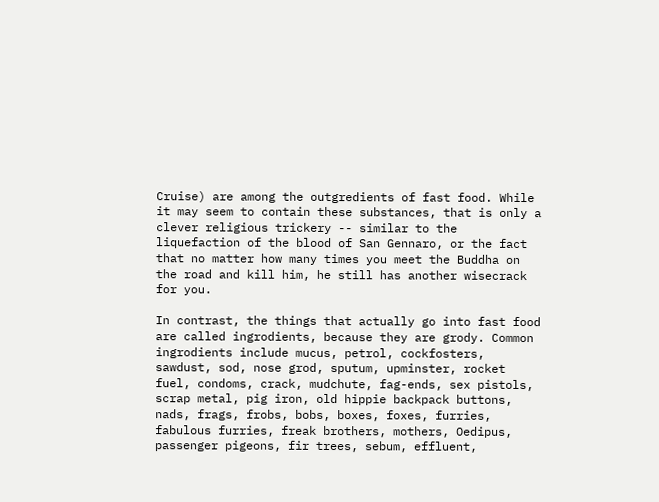Cruise) are among the outgredients of fast food. While it may seem to contain these substances, that is only a clever religious trickery -- similar to the liquefaction of the blood of San Gennaro, or the fact that no matter how many times you meet the Buddha on the road and kill him, he still has another wisecrack for you.

In contrast, the things that actually go into fast food are called ingrodients, because they are grody. Common ingrodients include mucus, petrol, cockfosters, sawdust, sod, nose grod, sputum, upminster, rocket fuel, condoms, crack, mudchute, fag-ends, sex pistols, scrap metal, pig iron, old hippie backpack buttons, nads, frags, frobs, bobs, boxes, foxes, furries, fabulous furries, freak brothers, mothers, Oedipus, passenger pigeons, fir trees, sebum, effluent,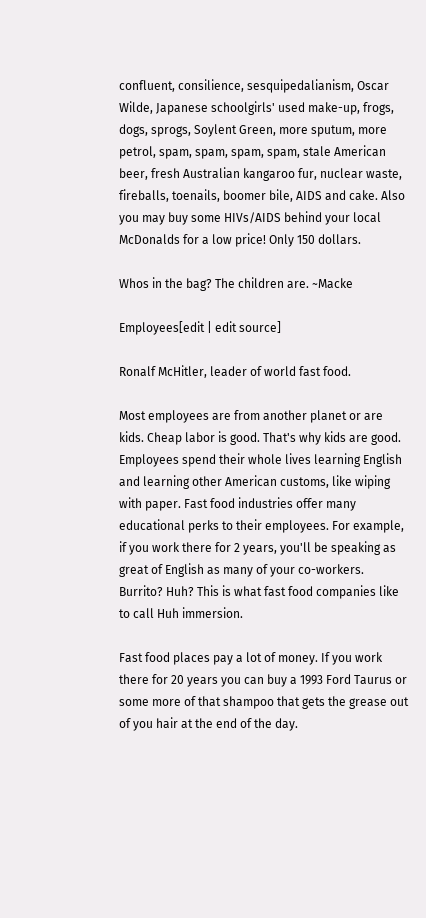confluent, consilience, sesquipedalianism, Oscar Wilde, Japanese schoolgirls' used make-up, frogs, dogs, sprogs, Soylent Green, more sputum, more petrol, spam, spam, spam, spam, stale American beer, fresh Australian kangaroo fur, nuclear waste, fireballs, toenails, boomer bile, AIDS and cake. Also you may buy some HIVs/AIDS behind your local McDonalds for a low price! Only 150 dollars.

Whos in the bag? The children are. ~Macke

Employees[edit | edit source]

Ronalf McHitler, leader of world fast food.

Most employees are from another planet or are kids. Cheap labor is good. That's why kids are good. Employees spend their whole lives learning English and learning other American customs, like wiping with paper. Fast food industries offer many educational perks to their employees. For example, if you work there for 2 years, you'll be speaking as great of English as many of your co-workers. Burrito? Huh? This is what fast food companies like to call Huh immersion.

Fast food places pay a lot of money. If you work there for 20 years you can buy a 1993 Ford Taurus or some more of that shampoo that gets the grease out of you hair at the end of the day.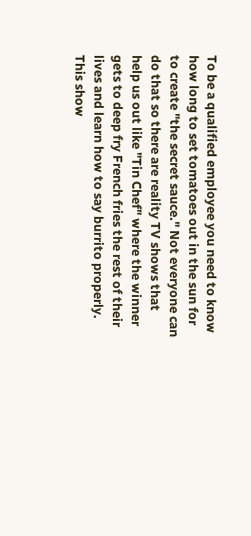To be a qualified employee you need to know how long to set tomatoes out in the sun for to create "the secret sauce." Not everyone can do that so there are reality TV shows that help us out like "Tin Chef" where the winner gets to deep fry French fries the rest of their lives and learn how to say burrito properly. This show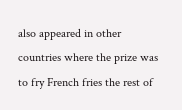also appeared in other countries where the prize was to fry French fries the rest of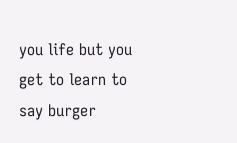you life but you get to learn to say burger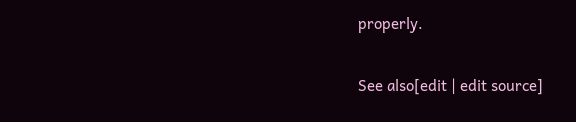properly.

See also[edit | edit source]